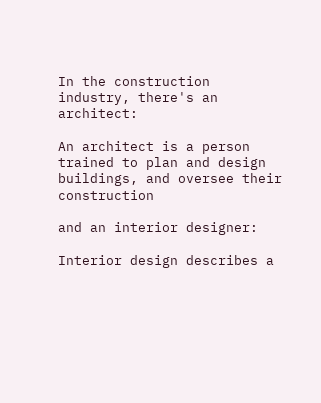In the construction industry, there's an architect:

An architect is a person trained to plan and design buildings, and oversee their construction

and an interior designer:

Interior design describes a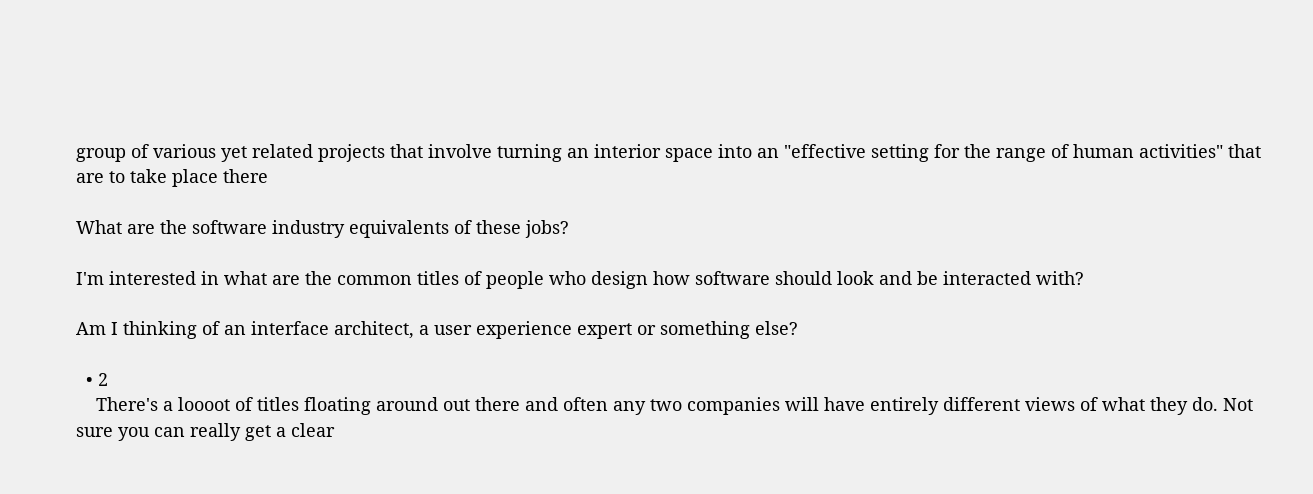group of various yet related projects that involve turning an interior space into an "effective setting for the range of human activities" that are to take place there

What are the software industry equivalents of these jobs?

I'm interested in what are the common titles of people who design how software should look and be interacted with?

Am I thinking of an interface architect, a user experience expert or something else?

  • 2
    There's a loooot of titles floating around out there and often any two companies will have entirely different views of what they do. Not sure you can really get a clear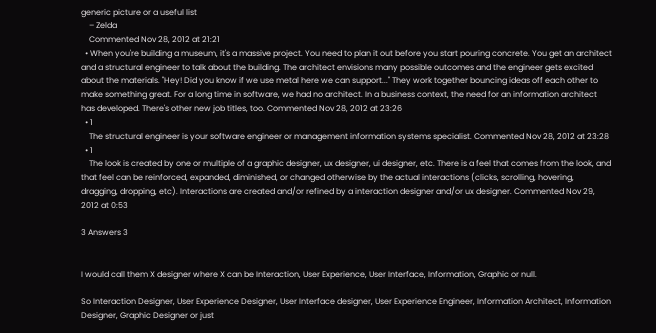generic picture or a useful list
    – Zelda
    Commented Nov 28, 2012 at 21:21
  • When you're building a museum, it's a massive project. You need to plan it out before you start pouring concrete. You get an architect and a structural engineer to talk about the building. The architect envisions many possible outcomes and the engineer gets excited about the materials. "Hey! Did you know if we use metal here we can support..." They work together bouncing ideas off each other to make something great. For a long time in software, we had no architect. In a business context, the need for an information architect has developed. There's other new job titles, too. Commented Nov 28, 2012 at 23:26
  • 1
    The structural engineer is your software engineer or management information systems specialist. Commented Nov 28, 2012 at 23:28
  • 1
    The look is created by one or multiple of a graphic designer, ux designer, ui designer, etc. There is a feel that comes from the look, and that feel can be reinforced, expanded, diminished, or changed otherwise by the actual interactions (clicks, scrolling, hovering, dragging, dropping, etc). Interactions are created and/or refined by a interaction designer and/or ux designer. Commented Nov 29, 2012 at 0:53

3 Answers 3


I would call them X designer where X can be Interaction, User Experience, User Interface, Information, Graphic or null.

So Interaction Designer, User Experience Designer, User Interface designer, User Experience Engineer, Information Architect, Information Designer, Graphic Designer or just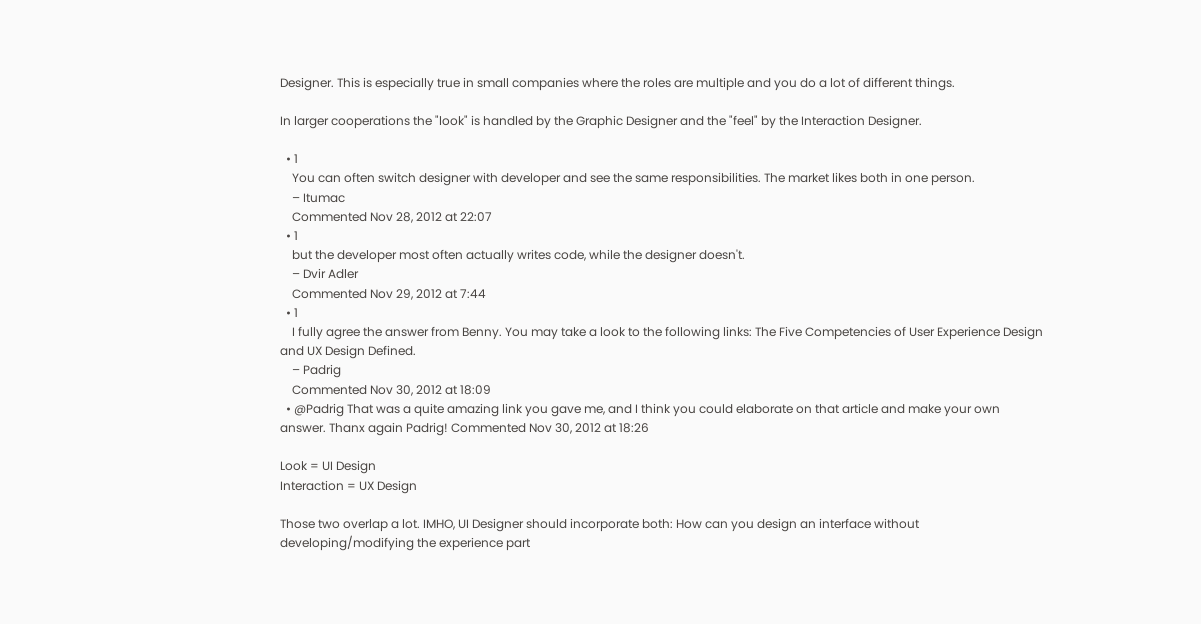Designer. This is especially true in small companies where the roles are multiple and you do a lot of different things.

In larger cooperations the "look" is handled by the Graphic Designer and the "feel" by the Interaction Designer.

  • 1
    You can often switch designer with developer and see the same responsibilities. The market likes both in one person.
    – Itumac
    Commented Nov 28, 2012 at 22:07
  • 1
    but the developer most often actually writes code, while the designer doesn't.
    – Dvir Adler
    Commented Nov 29, 2012 at 7:44
  • 1
    I fully agree the answer from Benny. You may take a look to the following links: The Five Competencies of User Experience Design and UX Design Defined.
    – Padrig
    Commented Nov 30, 2012 at 18:09
  • @Padrig That was a quite amazing link you gave me, and I think you could elaborate on that article and make your own answer. Thanx again Padrig! Commented Nov 30, 2012 at 18:26

Look = UI Design
Interaction = UX Design

Those two overlap a lot. IMHO, UI Designer should incorporate both: How can you design an interface without developing/modifying the experience part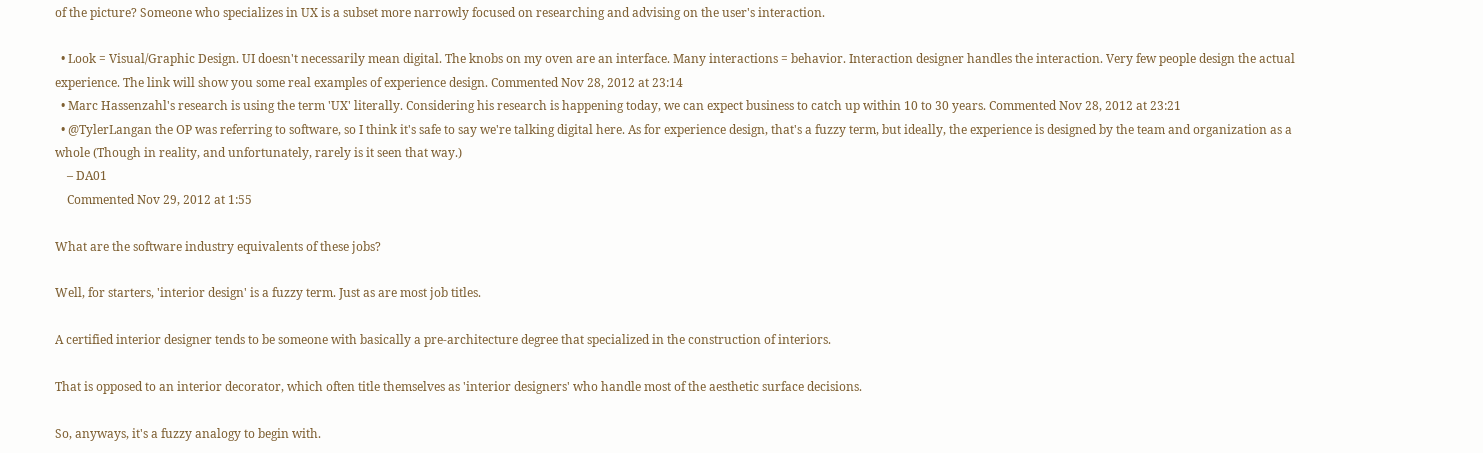of the picture? Someone who specializes in UX is a subset more narrowly focused on researching and advising on the user's interaction.

  • Look = Visual/Graphic Design. UI doesn't necessarily mean digital. The knobs on my oven are an interface. Many interactions = behavior. Interaction designer handles the interaction. Very few people design the actual experience. The link will show you some real examples of experience design. Commented Nov 28, 2012 at 23:14
  • Marc Hassenzahl's research is using the term 'UX' literally. Considering his research is happening today, we can expect business to catch up within 10 to 30 years. Commented Nov 28, 2012 at 23:21
  • @TylerLangan the OP was referring to software, so I think it's safe to say we're talking digital here. As for experience design, that's a fuzzy term, but ideally, the experience is designed by the team and organization as a whole (Though in reality, and unfortunately, rarely is it seen that way.)
    – DA01
    Commented Nov 29, 2012 at 1:55

What are the software industry equivalents of these jobs?

Well, for starters, 'interior design' is a fuzzy term. Just as are most job titles.

A certified interior designer tends to be someone with basically a pre-architecture degree that specialized in the construction of interiors.

That is opposed to an interior decorator, which often title themselves as 'interior designers' who handle most of the aesthetic surface decisions.

So, anyways, it's a fuzzy analogy to begin with.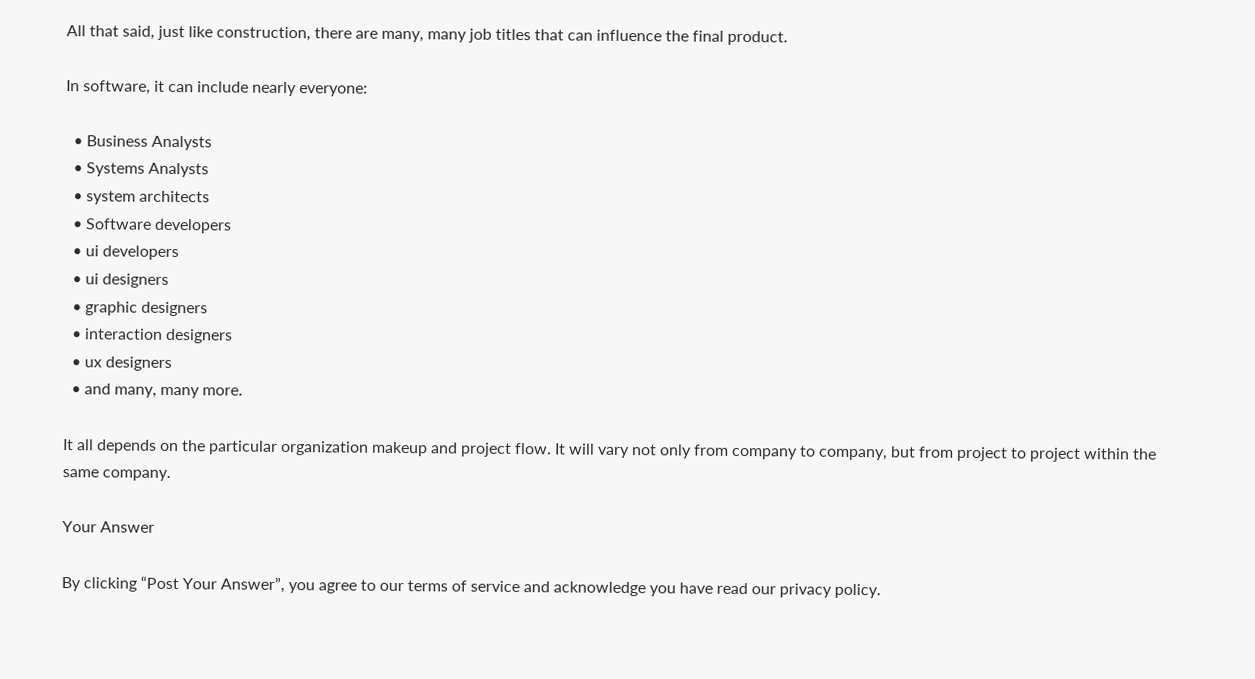All that said, just like construction, there are many, many job titles that can influence the final product.

In software, it can include nearly everyone:

  • Business Analysts
  • Systems Analysts
  • system architects
  • Software developers
  • ui developers
  • ui designers
  • graphic designers
  • interaction designers
  • ux designers
  • and many, many more.

It all depends on the particular organization makeup and project flow. It will vary not only from company to company, but from project to project within the same company.

Your Answer

By clicking “Post Your Answer”, you agree to our terms of service and acknowledge you have read our privacy policy.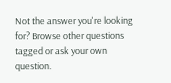Not the answer you're looking for? Browse other questions tagged or ask your own question.